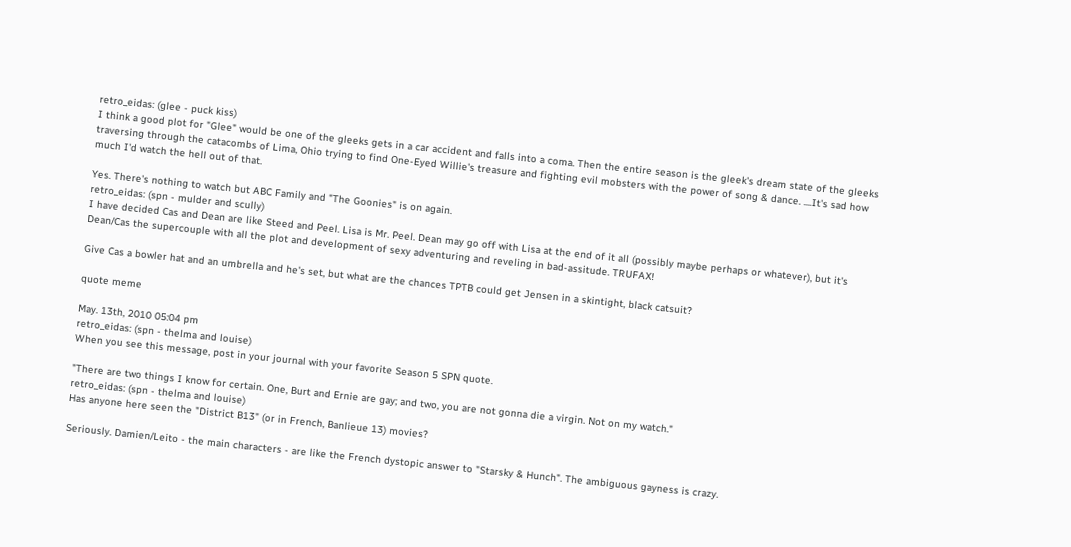retro_eidas: (glee - puck kiss)
I think a good plot for "Glee" would be one of the gleeks gets in a car accident and falls into a coma. Then the entire season is the gleek's dream state of the gleeks traversing through the catacombs of Lima, Ohio trying to find One-Eyed Willie's treasure and fighting evil mobsters with the power of song & dance. ....It's sad how much I'd watch the hell out of that.

Yes. There's nothing to watch but ABC Family and "The Goonies" is on again.
retro_eidas: (spn - mulder and scully)
I have decided Cas and Dean are like Steed and Peel. Lisa is Mr. Peel. Dean may go off with Lisa at the end of it all (possibly maybe perhaps or whatever), but it's Dean/Cas the supercouple with all the plot and development of sexy adventuring and reveling in bad-assitude. TRUFAX!

Give Cas a bowler hat and an umbrella and he's set, but what are the chances TPTB could get Jensen in a skintight, black catsuit?

quote meme

May. 13th, 2010 05:04 pm
retro_eidas: (spn - thelma and louise)
When you see this message, post in your journal with your favorite Season 5 SPN quote.

"There are two things I know for certain. One, Burt and Ernie are gay; and two, you are not gonna die a virgin. Not on my watch."
retro_eidas: (spn - thelma and louise)
Has anyone here seen the "District B13" (or in French, Banlieue 13) movies?

Seriously. Damien/Leito - the main characters - are like the French dystopic answer to "Starsky & Hunch". The ambiguous gayness is crazy.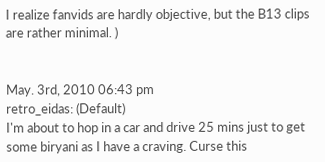I realize fanvids are hardly objective, but the B13 clips are rather minimal. )


May. 3rd, 2010 06:43 pm
retro_eidas: (Default)
I'm about to hop in a car and drive 25 mins just to get some biryani as I have a craving. Curse this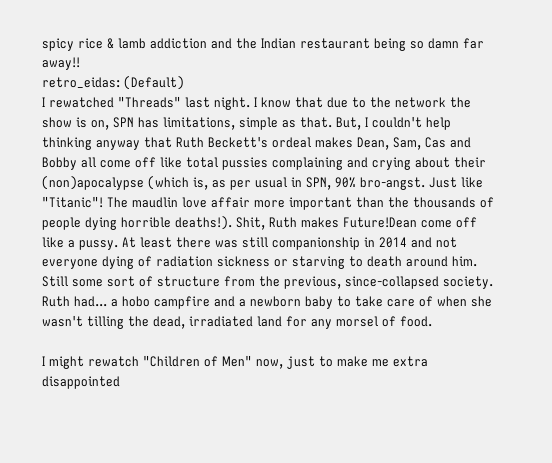spicy rice & lamb addiction and the Indian restaurant being so damn far away!!
retro_eidas: (Default)
I rewatched "Threads" last night. I know that due to the network the show is on, SPN has limitations, simple as that. But, I couldn't help thinking anyway that Ruth Beckett's ordeal makes Dean, Sam, Cas and Bobby all come off like total pussies complaining and crying about their (non)apocalypse (which is, as per usual in SPN, 90% bro-angst. Just like "Titanic"! The maudlin love affair more important than the thousands of people dying horrible deaths!). Shit, Ruth makes Future!Dean come off like a pussy. At least there was still companionship in 2014 and not everyone dying of radiation sickness or starving to death around him. Still some sort of structure from the previous, since-collapsed society. Ruth had... a hobo campfire and a newborn baby to take care of when she wasn't tilling the dead, irradiated land for any morsel of food.

I might rewatch "Children of Men" now, just to make me extra disappointed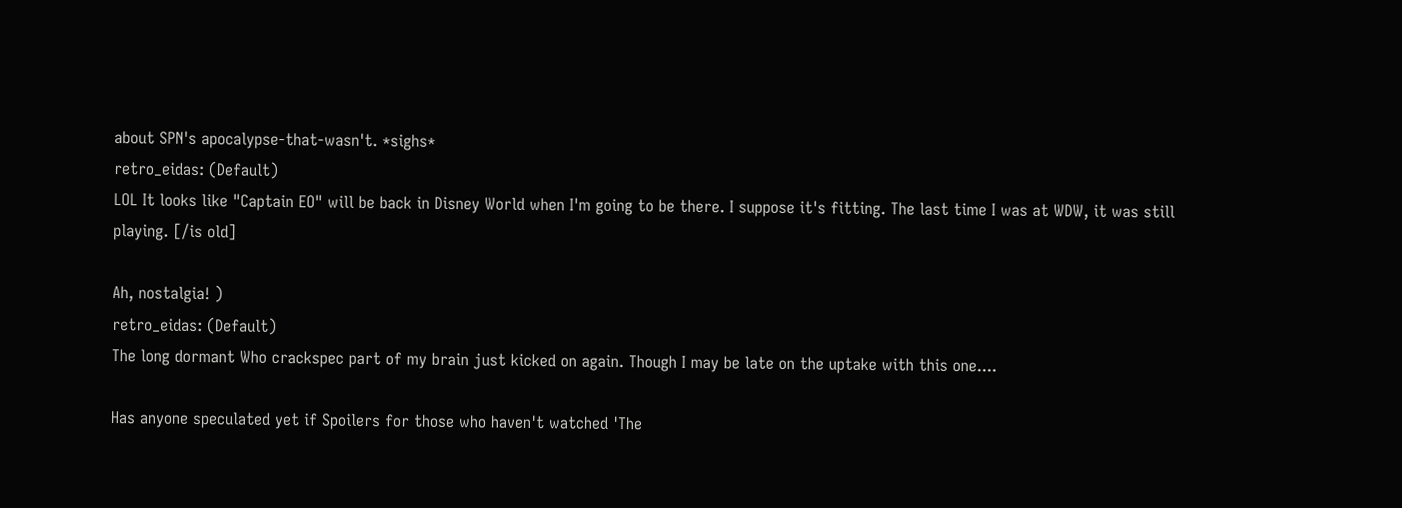about SPN's apocalypse-that-wasn't. *sighs*
retro_eidas: (Default)
LOL It looks like "Captain EO" will be back in Disney World when I'm going to be there. I suppose it's fitting. The last time I was at WDW, it was still playing. [/is old]

Ah, nostalgia! )
retro_eidas: (Default)
The long dormant Who crackspec part of my brain just kicked on again. Though I may be late on the uptake with this one....

Has anyone speculated yet if Spoilers for those who haven't watched 'The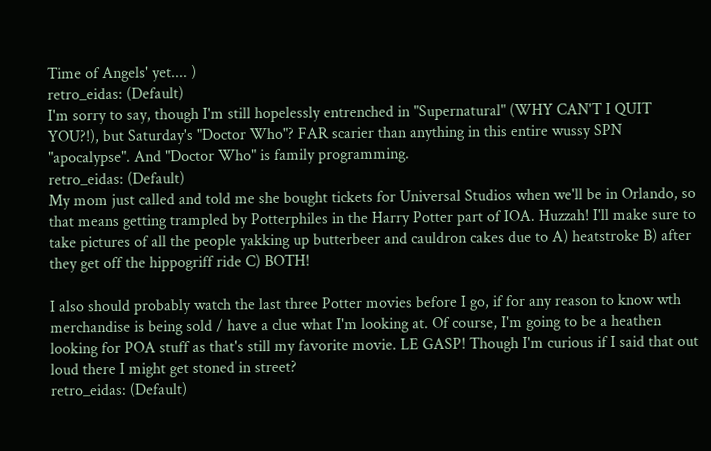Time of Angels' yet.... )
retro_eidas: (Default)
I'm sorry to say, though I'm still hopelessly entrenched in "Supernatural" (WHY CAN'T I QUIT YOU?!), but Saturday's "Doctor Who"? FAR scarier than anything in this entire wussy SPN "apocalypse". And "Doctor Who" is family programming.
retro_eidas: (Default)
My mom just called and told me she bought tickets for Universal Studios when we'll be in Orlando, so that means getting trampled by Potterphiles in the Harry Potter part of IOA. Huzzah! I'll make sure to take pictures of all the people yakking up butterbeer and cauldron cakes due to A) heatstroke B) after they get off the hippogriff ride C) BOTH!

I also should probably watch the last three Potter movies before I go, if for any reason to know wth merchandise is being sold / have a clue what I'm looking at. Of course, I'm going to be a heathen looking for POA stuff as that's still my favorite movie. LE GASP! Though I'm curious if I said that out loud there I might get stoned in street?
retro_eidas: (Default)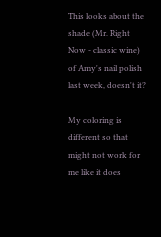This looks about the shade (Mr. Right Now - classic wine) of Amy's nail polish last week, doesn't it?

My coloring is different so that might not work for me like it does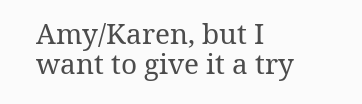Amy/Karen, but I want to give it a try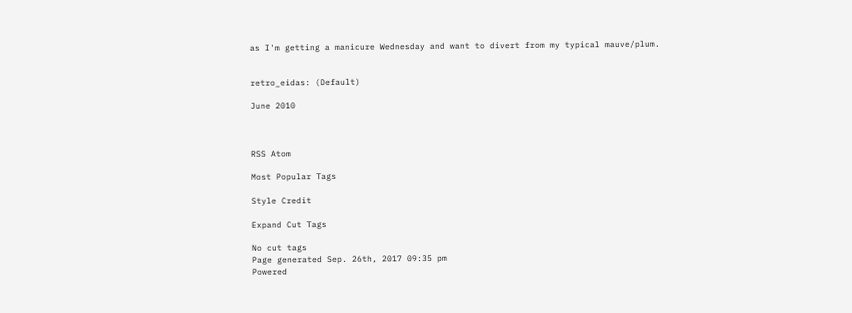as I'm getting a manicure Wednesday and want to divert from my typical mauve/plum.


retro_eidas: (Default)

June 2010



RSS Atom

Most Popular Tags

Style Credit

Expand Cut Tags

No cut tags
Page generated Sep. 26th, 2017 09:35 pm
Powered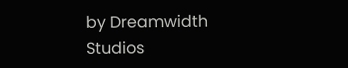by Dreamwidth Studios